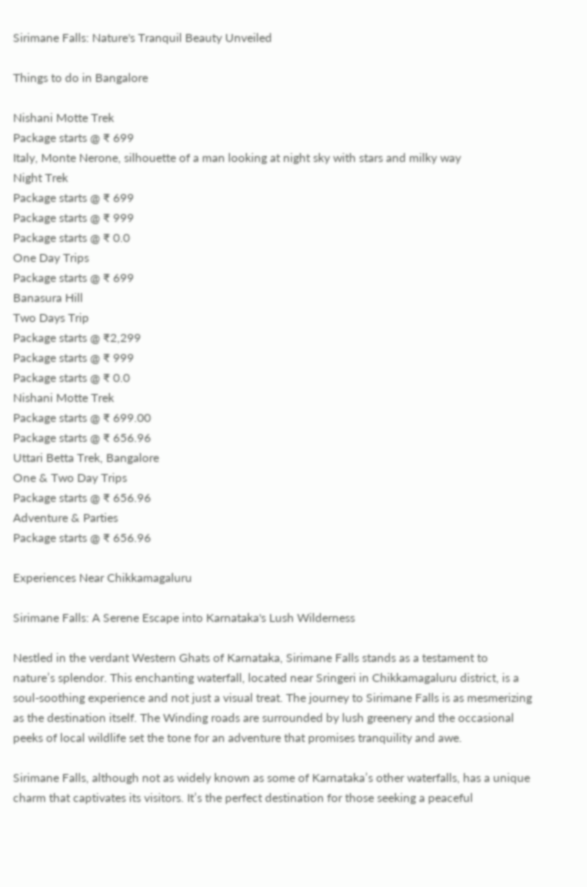Sirimane Falls: Nature's Tranquil Beauty Unveiled

Things to do in Bangalore

Nishani Motte Trek
Package starts @ ₹ 699
Italy, Monte Nerone, silhouette of a man looking at night sky with stars and milky way
Night Trek
Package starts @ ₹ 699
Package starts @ ₹ 999
Package starts @ ₹ 0.0
One Day Trips
Package starts @ ₹ 699
Banasura Hill
Two Days Trip
Package starts @ ₹2,299
Package starts @ ₹ 999
Package starts @ ₹ 0.0
Nishani Motte Trek
Package starts @ ₹ 699.00
Package starts @ ₹ 656.96
Uttari Betta Trek, Bangalore
One & Two Day Trips
Package starts @ ₹ 656.96
Adventure & Parties
Package starts @ ₹ 656.96

Experiences Near Chikkamagaluru

Sirimane Falls: A Serene Escape into Karnataka's Lush Wilderness

Nestled in the verdant Western Ghats of Karnataka, Sirimane Falls stands as a testament to nature’s splendor. This enchanting waterfall, located near Sringeri in Chikkamagaluru district, is a soul-soothing experience and not just a visual treat. The journey to Sirimane Falls is as mesmerizing as the destination itself. The Winding roads are surrounded by lush greenery and the occasional peeks of local wildlife set the tone for an adventure that promises tranquility and awe.

Sirimane Falls, although not as widely known as some of Karnataka’s other waterfalls, has a unique charm that captivates its visitors. It’s the perfect destination for those seeking a peaceful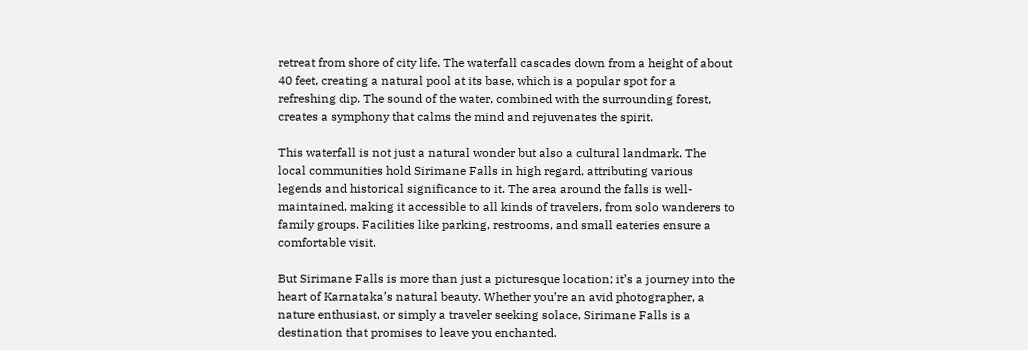retreat from shore of city life. The waterfall cascades down from a height of about 40 feet, creating a natural pool at its base, which is a popular spot for a refreshing dip. The sound of the water, combined with the surrounding forest, creates a symphony that calms the mind and rejuvenates the spirit.

This waterfall is not just a natural wonder but also a cultural landmark. The local communities hold Sirimane Falls in high regard, attributing various legends and historical significance to it. The area around the falls is well-maintained, making it accessible to all kinds of travelers, from solo wanderers to family groups. Facilities like parking, restrooms, and small eateries ensure a comfortable visit.

But Sirimane Falls is more than just a picturesque location; it’s a journey into the heart of Karnataka’s natural beauty. Whether you’re an avid photographer, a nature enthusiast, or simply a traveler seeking solace, Sirimane Falls is a destination that promises to leave you enchanted.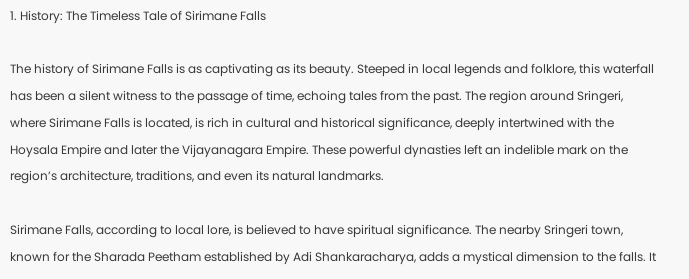1. History: The Timeless Tale of Sirimane Falls

The history of Sirimane Falls is as captivating as its beauty. Steeped in local legends and folklore, this waterfall has been a silent witness to the passage of time, echoing tales from the past. The region around Sringeri, where Sirimane Falls is located, is rich in cultural and historical significance, deeply intertwined with the Hoysala Empire and later the Vijayanagara Empire. These powerful dynasties left an indelible mark on the region’s architecture, traditions, and even its natural landmarks.

Sirimane Falls, according to local lore, is believed to have spiritual significance. The nearby Sringeri town, known for the Sharada Peetham established by Adi Shankaracharya, adds a mystical dimension to the falls. It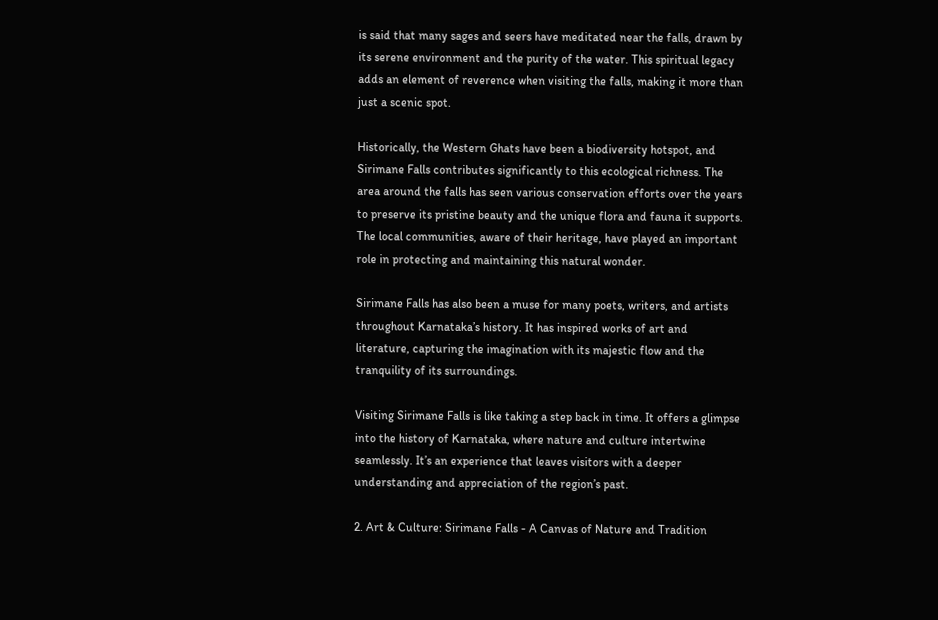is said that many sages and seers have meditated near the falls, drawn by its serene environment and the purity of the water. This spiritual legacy adds an element of reverence when visiting the falls, making it more than just a scenic spot.

Historically, the Western Ghats have been a biodiversity hotspot, and Sirimane Falls contributes significantly to this ecological richness. The area around the falls has seen various conservation efforts over the years to preserve its pristine beauty and the unique flora and fauna it supports. The local communities, aware of their heritage, have played an important role in protecting and maintaining this natural wonder.

Sirimane Falls has also been a muse for many poets, writers, and artists throughout Karnataka’s history. It has inspired works of art and literature, capturing the imagination with its majestic flow and the tranquility of its surroundings.

Visiting Sirimane Falls is like taking a step back in time. It offers a glimpse into the history of Karnataka, where nature and culture intertwine seamlessly. It’s an experience that leaves visitors with a deeper understanding and appreciation of the region’s past.

2. Art & Culture: Sirimane Falls - A Canvas of Nature and Tradition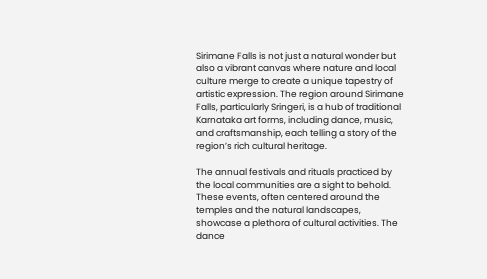Sirimane Falls is not just a natural wonder but also a vibrant canvas where nature and local culture merge to create a unique tapestry of artistic expression. The region around Sirimane Falls, particularly Sringeri, is a hub of traditional Karnataka art forms, including dance, music, and craftsmanship, each telling a story of the region’s rich cultural heritage.

The annual festivals and rituals practiced by the local communities are a sight to behold. These events, often centered around the temples and the natural landscapes, showcase a plethora of cultural activities. The dance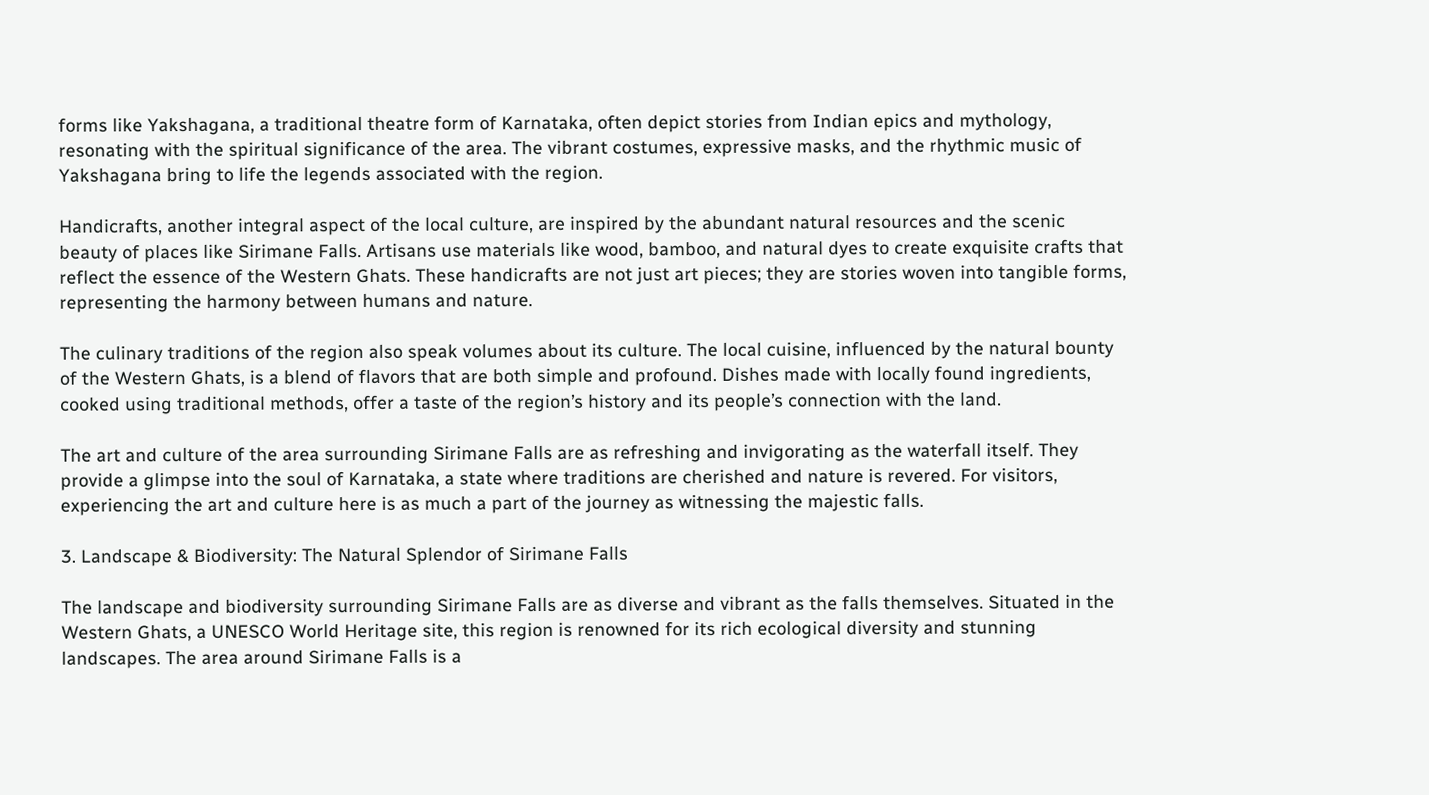forms like Yakshagana, a traditional theatre form of Karnataka, often depict stories from Indian epics and mythology, resonating with the spiritual significance of the area. The vibrant costumes, expressive masks, and the rhythmic music of Yakshagana bring to life the legends associated with the region.

Handicrafts, another integral aspect of the local culture, are inspired by the abundant natural resources and the scenic beauty of places like Sirimane Falls. Artisans use materials like wood, bamboo, and natural dyes to create exquisite crafts that reflect the essence of the Western Ghats. These handicrafts are not just art pieces; they are stories woven into tangible forms, representing the harmony between humans and nature.

The culinary traditions of the region also speak volumes about its culture. The local cuisine, influenced by the natural bounty of the Western Ghats, is a blend of flavors that are both simple and profound. Dishes made with locally found ingredients, cooked using traditional methods, offer a taste of the region’s history and its people’s connection with the land.

The art and culture of the area surrounding Sirimane Falls are as refreshing and invigorating as the waterfall itself. They provide a glimpse into the soul of Karnataka, a state where traditions are cherished and nature is revered. For visitors, experiencing the art and culture here is as much a part of the journey as witnessing the majestic falls.

3. Landscape & Biodiversity: The Natural Splendor of Sirimane Falls

The landscape and biodiversity surrounding Sirimane Falls are as diverse and vibrant as the falls themselves. Situated in the Western Ghats, a UNESCO World Heritage site, this region is renowned for its rich ecological diversity and stunning landscapes. The area around Sirimane Falls is a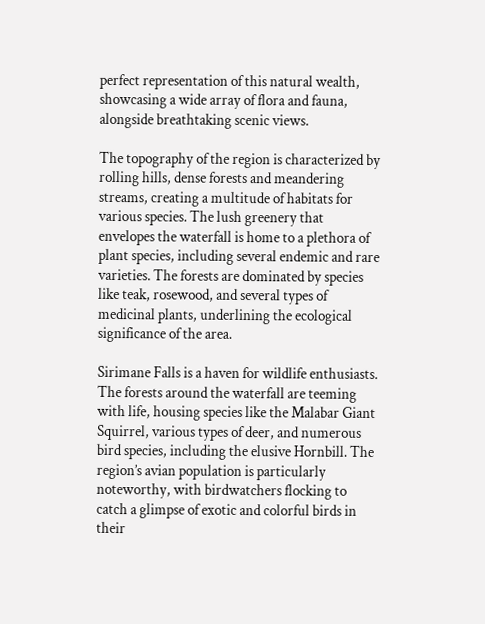perfect representation of this natural wealth, showcasing a wide array of flora and fauna, alongside breathtaking scenic views.

The topography of the region is characterized by rolling hills, dense forests and meandering streams, creating a multitude of habitats for various species. The lush greenery that envelopes the waterfall is home to a plethora of plant species, including several endemic and rare varieties. The forests are dominated by species like teak, rosewood, and several types of medicinal plants, underlining the ecological significance of the area.

Sirimane Falls is a haven for wildlife enthusiasts. The forests around the waterfall are teeming with life, housing species like the Malabar Giant Squirrel, various types of deer, and numerous bird species, including the elusive Hornbill. The region’s avian population is particularly noteworthy, with birdwatchers flocking to catch a glimpse of exotic and colorful birds in their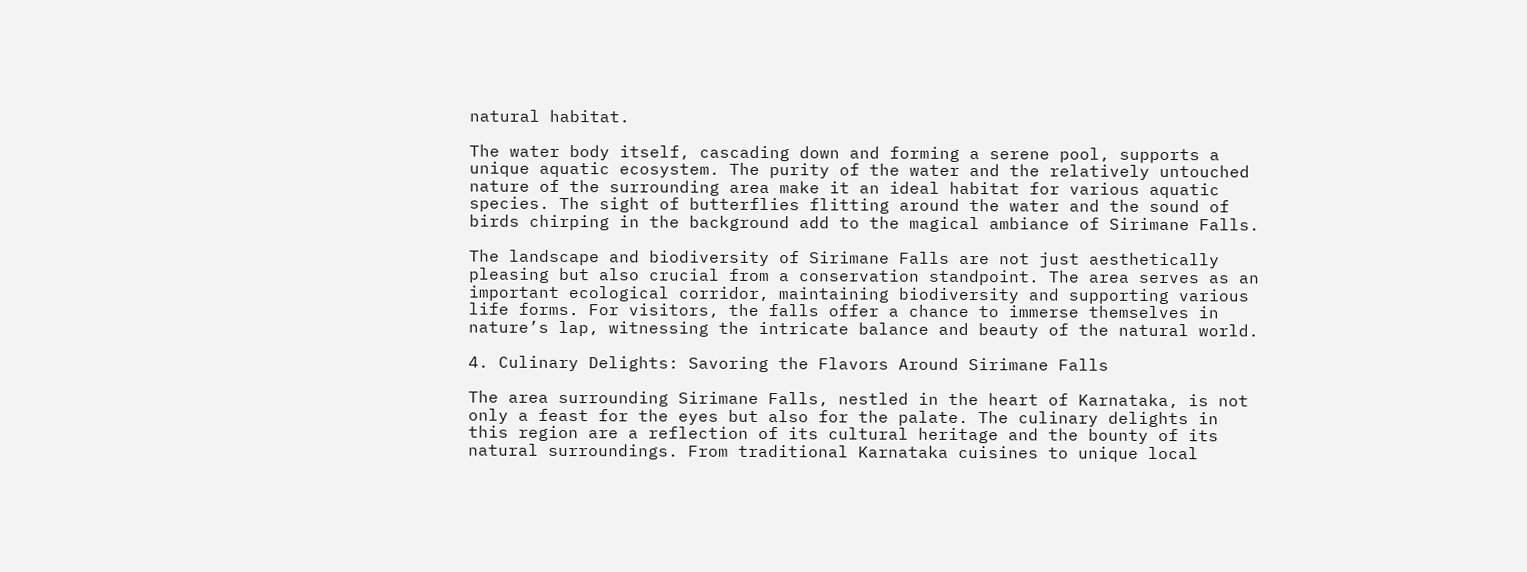natural habitat.

The water body itself, cascading down and forming a serene pool, supports a unique aquatic ecosystem. The purity of the water and the relatively untouched nature of the surrounding area make it an ideal habitat for various aquatic species. The sight of butterflies flitting around the water and the sound of birds chirping in the background add to the magical ambiance of Sirimane Falls.

The landscape and biodiversity of Sirimane Falls are not just aesthetically pleasing but also crucial from a conservation standpoint. The area serves as an important ecological corridor, maintaining biodiversity and supporting various life forms. For visitors, the falls offer a chance to immerse themselves in nature’s lap, witnessing the intricate balance and beauty of the natural world.

4. Culinary Delights: Savoring the Flavors Around Sirimane Falls

The area surrounding Sirimane Falls, nestled in the heart of Karnataka, is not only a feast for the eyes but also for the palate. The culinary delights in this region are a reflection of its cultural heritage and the bounty of its natural surroundings. From traditional Karnataka cuisines to unique local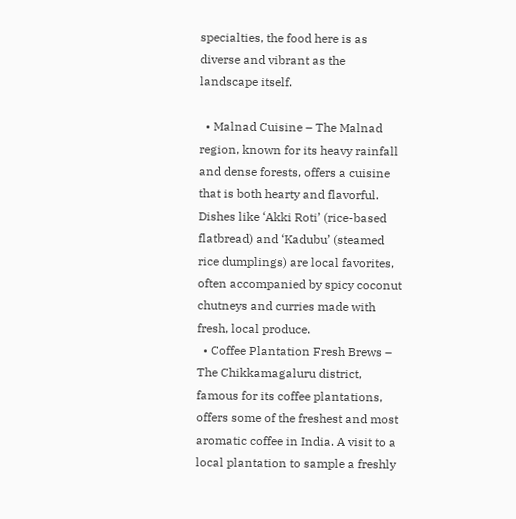specialties, the food here is as diverse and vibrant as the landscape itself.

  • Malnad Cuisine – The Malnad region, known for its heavy rainfall and dense forests, offers a cuisine that is both hearty and flavorful. Dishes like ‘Akki Roti’ (rice-based flatbread) and ‘Kadubu’ (steamed rice dumplings) are local favorites, often accompanied by spicy coconut chutneys and curries made with fresh, local produce.
  • Coffee Plantation Fresh Brews – The Chikkamagaluru district, famous for its coffee plantations, offers some of the freshest and most aromatic coffee in India. A visit to a local plantation to sample a freshly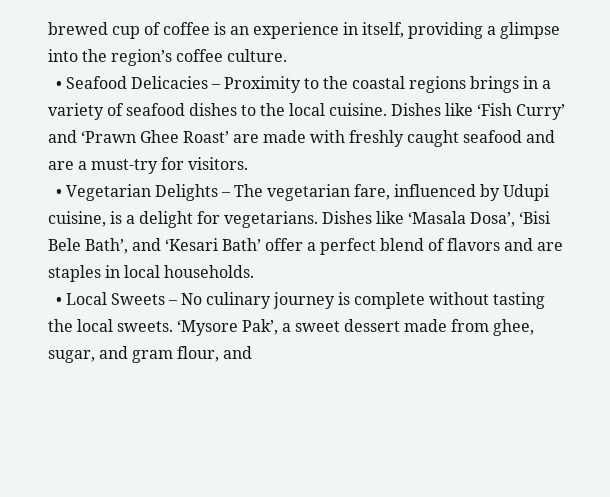brewed cup of coffee is an experience in itself, providing a glimpse into the region’s coffee culture.
  • Seafood Delicacies – Proximity to the coastal regions brings in a variety of seafood dishes to the local cuisine. Dishes like ‘Fish Curry’ and ‘Prawn Ghee Roast’ are made with freshly caught seafood and are a must-try for visitors.
  • Vegetarian Delights – The vegetarian fare, influenced by Udupi cuisine, is a delight for vegetarians. Dishes like ‘Masala Dosa’, ‘Bisi Bele Bath’, and ‘Kesari Bath’ offer a perfect blend of flavors and are staples in local households.
  • Local Sweets – No culinary journey is complete without tasting the local sweets. ‘Mysore Pak’, a sweet dessert made from ghee, sugar, and gram flour, and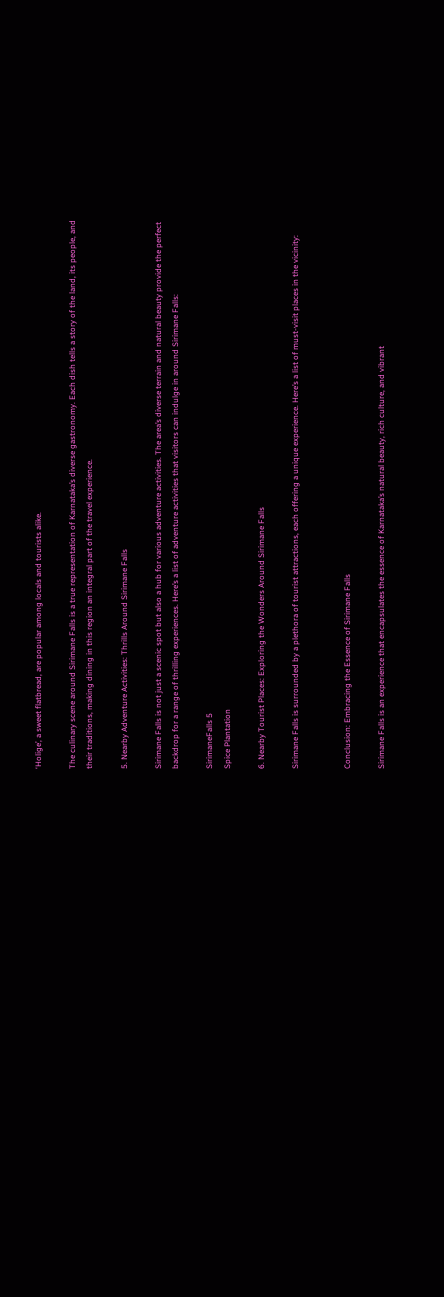‘Holige’, a sweet flatbread, are popular among locals and tourists alike.

The culinary scene around Sirimane Falls is a true representation of Karnataka’s diverse gastronomy. Each dish tells a story of the land, its people, and their traditions, making dining in this region an integral part of the travel experience.

5. Nearby Adventure Activities: Thrills Around Sirimane Falls

Sirimane Falls is not just a scenic spot but also a hub for various adventure activities. The area’s diverse terrain and natural beauty provide the perfect backdrop for a range of thrilling experiences. Here’s a list of adventure activities that visitors can indulge in around Sirimane Falls:

SirimaneFalls 5
Spice Plantation

6. Nearby Tourist Places: Exploring the Wonders Around Sirimane Falls

Sirimane Falls is surrounded by a plethora of tourist attractions, each offering a unique experience. Here’s a list of must-visit places in the vicinity:


Conclusion: Embracing the Essence of Sirimane Falls

Sirimane Falls is an experience that encapsulates the essence of Karnataka’s natural beauty, rich culture, and vibrant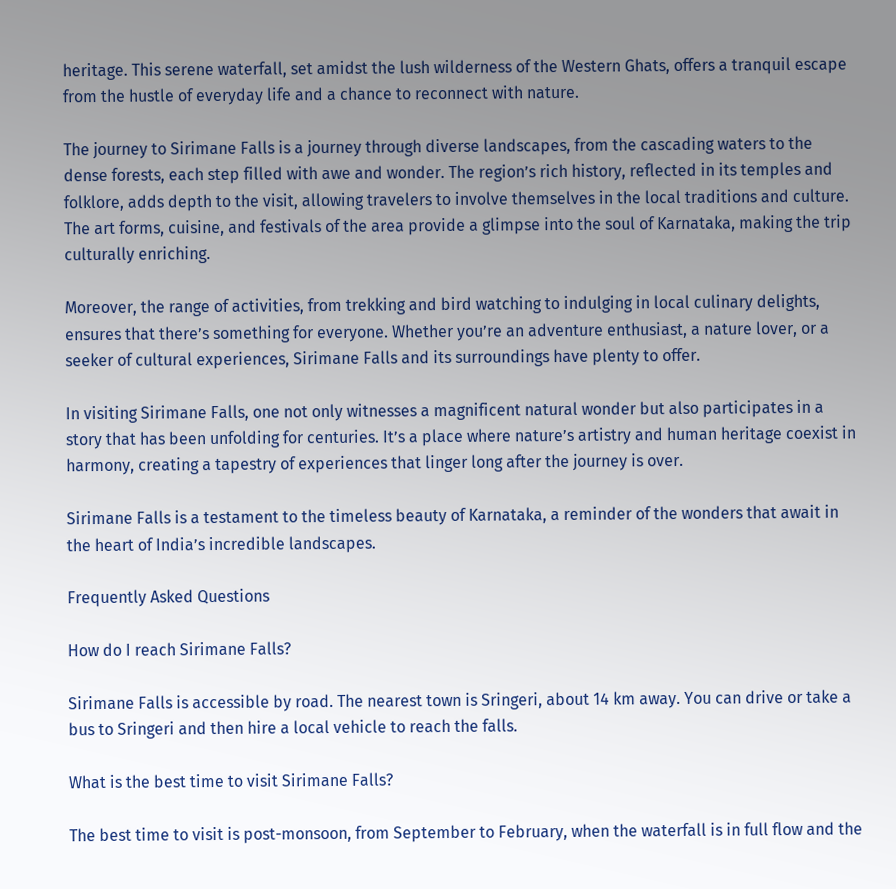heritage. This serene waterfall, set amidst the lush wilderness of the Western Ghats, offers a tranquil escape from the hustle of everyday life and a chance to reconnect with nature.

The journey to Sirimane Falls is a journey through diverse landscapes, from the cascading waters to the dense forests, each step filled with awe and wonder. The region’s rich history, reflected in its temples and folklore, adds depth to the visit, allowing travelers to involve themselves in the local traditions and culture. The art forms, cuisine, and festivals of the area provide a glimpse into the soul of Karnataka, making the trip culturally enriching.

Moreover, the range of activities, from trekking and bird watching to indulging in local culinary delights, ensures that there’s something for everyone. Whether you’re an adventure enthusiast, a nature lover, or a seeker of cultural experiences, Sirimane Falls and its surroundings have plenty to offer.

In visiting Sirimane Falls, one not only witnesses a magnificent natural wonder but also participates in a story that has been unfolding for centuries. It’s a place where nature’s artistry and human heritage coexist in harmony, creating a tapestry of experiences that linger long after the journey is over.

Sirimane Falls is a testament to the timeless beauty of Karnataka, a reminder of the wonders that await in the heart of India’s incredible landscapes.

Frequently Asked Questions

How do I reach Sirimane Falls?

Sirimane Falls is accessible by road. The nearest town is Sringeri, about 14 km away. You can drive or take a bus to Sringeri and then hire a local vehicle to reach the falls.

What is the best time to visit Sirimane Falls?

The best time to visit is post-monsoon, from September to February, when the waterfall is in full flow and the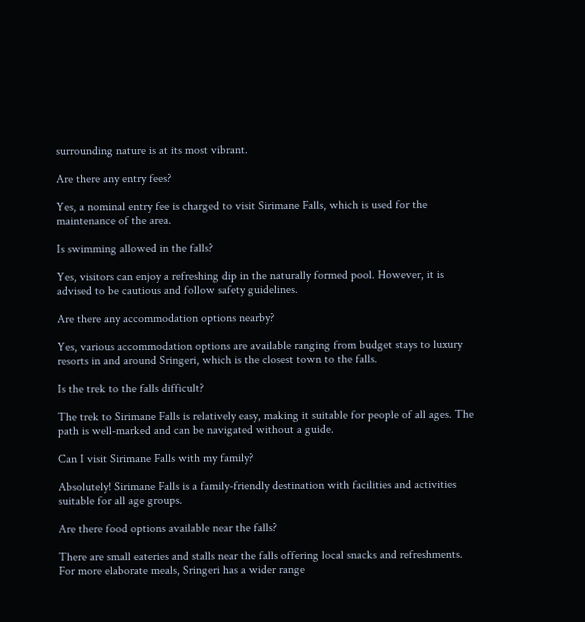surrounding nature is at its most vibrant.

Are there any entry fees?

Yes, a nominal entry fee is charged to visit Sirimane Falls, which is used for the maintenance of the area.

Is swimming allowed in the falls?

Yes, visitors can enjoy a refreshing dip in the naturally formed pool. However, it is advised to be cautious and follow safety guidelines.

Are there any accommodation options nearby?

Yes, various accommodation options are available ranging from budget stays to luxury resorts in and around Sringeri, which is the closest town to the falls.

Is the trek to the falls difficult?

The trek to Sirimane Falls is relatively easy, making it suitable for people of all ages. The path is well-marked and can be navigated without a guide.

Can I visit Sirimane Falls with my family?

Absolutely! Sirimane Falls is a family-friendly destination with facilities and activities suitable for all age groups.

Are there food options available near the falls?

There are small eateries and stalls near the falls offering local snacks and refreshments. For more elaborate meals, Sringeri has a wider range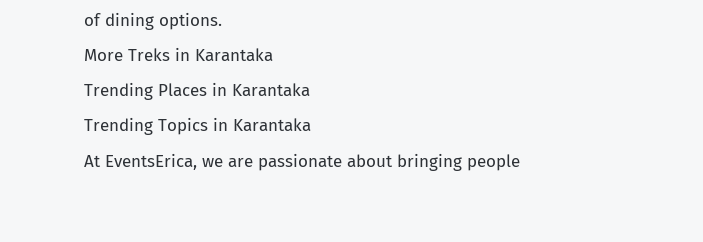of dining options.
More Treks in Karantaka
Trending Places in Karantaka
Trending Topics in Karantaka
At EventsErica, we are passionate about bringing people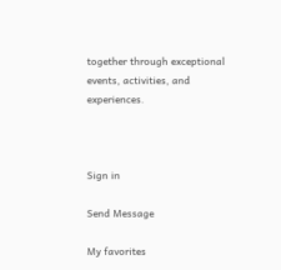together through exceptional events, activities, and experiences.



Sign in

Send Message

My favorites